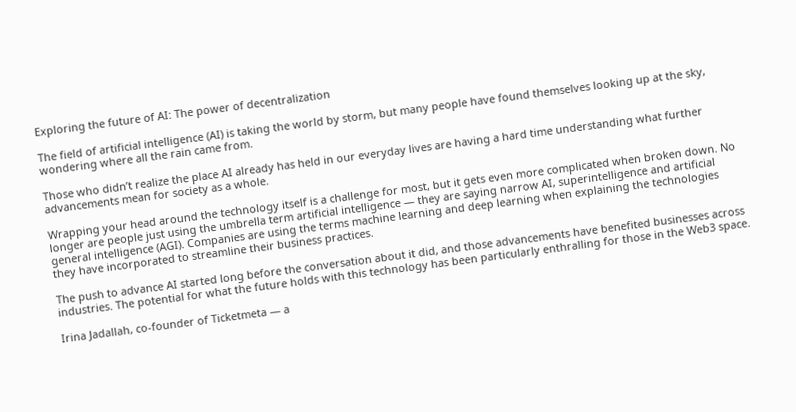Exploring the future of AI: The power of decentralization

The field of artificial intelligence (AI) is taking the world by storm, but many people have found themselves looking up at the sky, wondering where all the rain came from.

Those who didn’t realize the place AI already has held in our everyday lives are having a hard time understanding what further advancements mean for society as a whole.

Wrapping your head around the technology itself is a challenge for most, but it gets even more complicated when broken down. No longer are people just using the umbrella term artificial intelligence — they are saying narrow AI, superintelligence and artificial general intelligence (AGI). Companies are using the terms machine learning and deep learning when explaining the technologies they have incorporated to streamline their business practices.

The push to advance AI started long before the conversation about it did, and those advancements have benefited businesses across industries. The potential for what the future holds with this technology has been particularly enthralling for those in the Web3 space.

Irina Jadallah, co-founder of Ticketmeta — a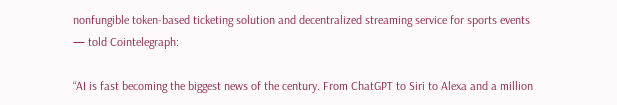nonfungible token-based ticketing solution and decentralized streaming service for sports events — told Cointelegraph:

“AI is fast becoming the biggest news of the century. From ChatGPT to Siri to Alexa and a million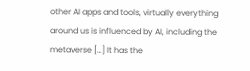other AI apps and tools, virtually everything around us is influenced by AI, including the metaverse […] It has the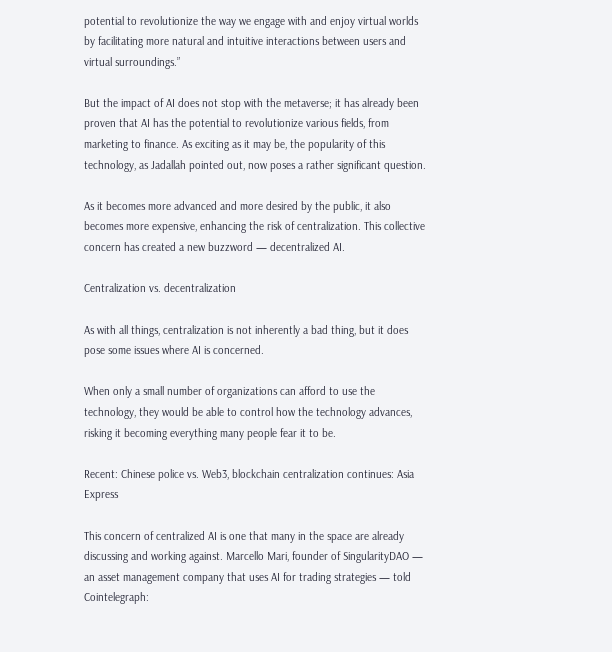potential to revolutionize the way we engage with and enjoy virtual worlds by facilitating more natural and intuitive interactions between users and virtual surroundings.”

But the impact of AI does not stop with the metaverse; it has already been proven that AI has the potential to revolutionize various fields, from marketing to finance. As exciting as it may be, the popularity of this technology, as Jadallah pointed out, now poses a rather significant question.

As it becomes more advanced and more desired by the public, it also becomes more expensive, enhancing the risk of centralization. This collective concern has created a new buzzword — decentralized AI.

Centralization vs. decentralization

As with all things, centralization is not inherently a bad thing, but it does pose some issues where AI is concerned.

When only a small number of organizations can afford to use the technology, they would be able to control how the technology advances, risking it becoming everything many people fear it to be.

Recent: Chinese police vs. Web3, blockchain centralization continues: Asia Express

This concern of centralized AI is one that many in the space are already discussing and working against. Marcello Mari, founder of SingularityDAO — an asset management company that uses AI for trading strategies — told Cointelegraph: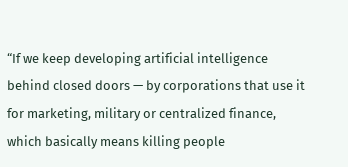“If we keep developing artificial intelligence behind closed doors — by corporations that use it for marketing, military or centralized finance, which basically means killing people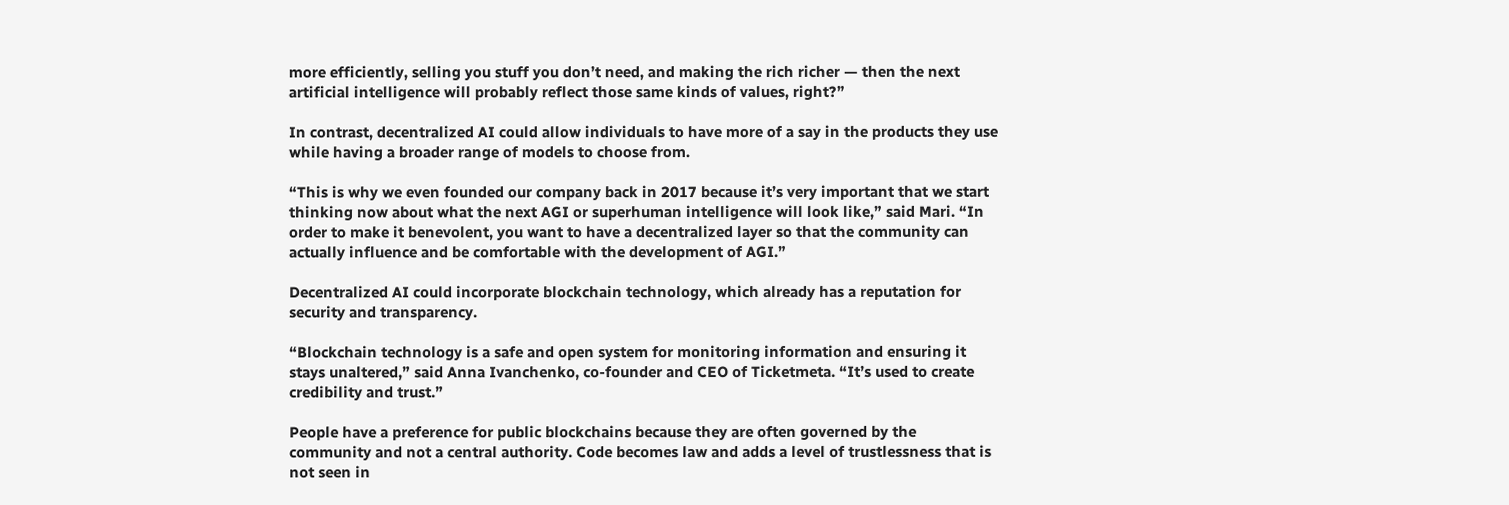more efficiently, selling you stuff you don’t need, and making the rich richer — then the next artificial intelligence will probably reflect those same kinds of values, right?”

In contrast, decentralized AI could allow individuals to have more of a say in the products they use while having a broader range of models to choose from.

“This is why we even founded our company back in 2017 because it’s very important that we start thinking now about what the next AGI or superhuman intelligence will look like,” said Mari. “In order to make it benevolent, you want to have a decentralized layer so that the community can actually influence and be comfortable with the development of AGI.”

Decentralized AI could incorporate blockchain technology, which already has a reputation for security and transparency.

“Blockchain technology is a safe and open system for monitoring information and ensuring it stays unaltered,” said Anna Ivanchenko, co-founder and CEO of Ticketmeta. “It’s used to create credibility and trust.”

People have a preference for public blockchains because they are often governed by the community and not a central authority. Code becomes law and adds a level of trustlessness that is not seen in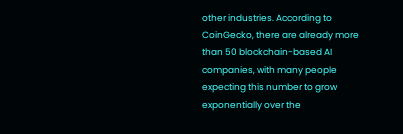other industries. According to CoinGecko, there are already more than 50 blockchain-based AI companies, with many people expecting this number to grow exponentially over the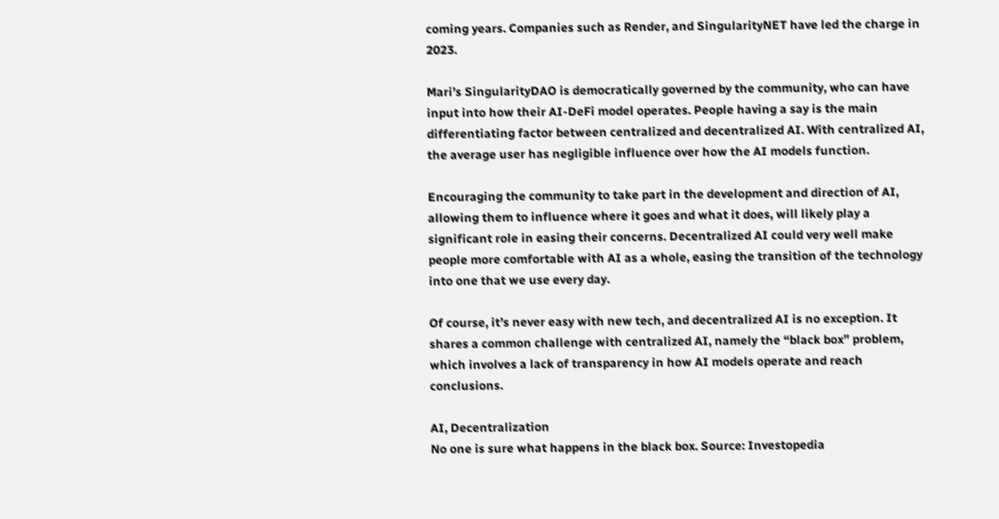coming years. Companies such as Render, and SingularityNET have led the charge in 2023.

Mari’s SingularityDAO is democratically governed by the community, who can have input into how their AI-DeFi model operates. People having a say is the main differentiating factor between centralized and decentralized AI. With centralized AI, the average user has negligible influence over how the AI models function.

Encouraging the community to take part in the development and direction of AI, allowing them to influence where it goes and what it does, will likely play a significant role in easing their concerns. Decentralized AI could very well make people more comfortable with AI as a whole, easing the transition of the technology into one that we use every day.

Of course, it’s never easy with new tech, and decentralized AI is no exception. It shares a common challenge with centralized AI, namely the “black box” problem, which involves a lack of transparency in how AI models operate and reach conclusions.

AI, Decentralization
No one is sure what happens in the black box. Source: Investopedia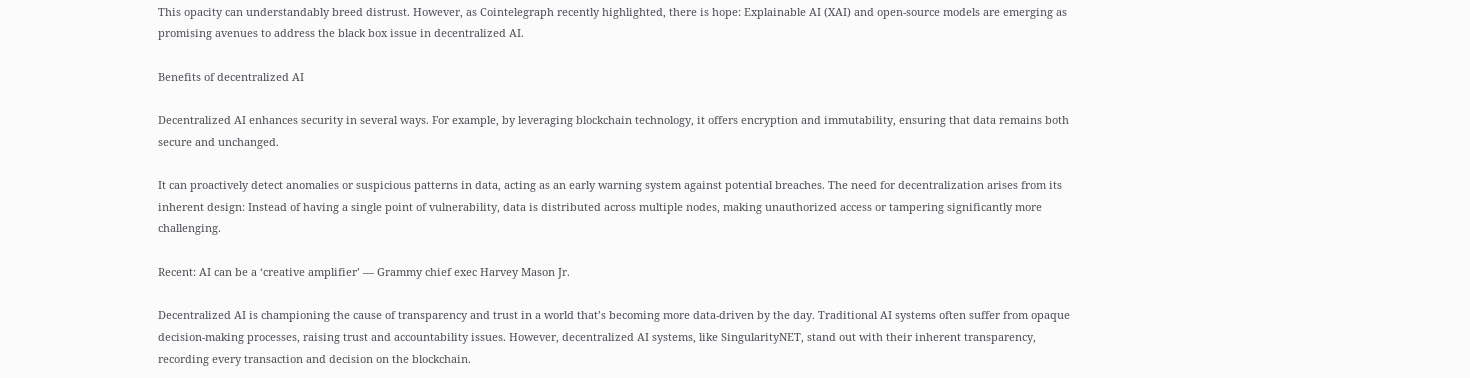This opacity can understandably breed distrust. However, as Cointelegraph recently highlighted, there is hope: Explainable AI (XAI) and open-source models are emerging as promising avenues to address the black box issue in decentralized AI.

Benefits of decentralized AI

Decentralized AI enhances security in several ways. For example, by leveraging blockchain technology, it offers encryption and immutability, ensuring that data remains both secure and unchanged.

It can proactively detect anomalies or suspicious patterns in data, acting as an early warning system against potential breaches. The need for decentralization arises from its inherent design: Instead of having a single point of vulnerability, data is distributed across multiple nodes, making unauthorized access or tampering significantly more challenging.

Recent: AI can be a ‘creative amplifier’ — Grammy chief exec Harvey Mason Jr.

Decentralized AI is championing the cause of transparency and trust in a world that’s becoming more data-driven by the day. Traditional AI systems often suffer from opaque decision-making processes, raising trust and accountability issues. However, decentralized AI systems, like SingularityNET, stand out with their inherent transparency, recording every transaction and decision on the blockchain.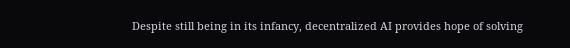Despite still being in its infancy, decentralized AI provides hope of solving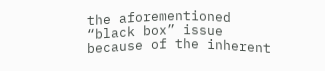the aforementioned “black box” issue because of the inherent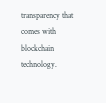transparency that comes with blockchain technology.